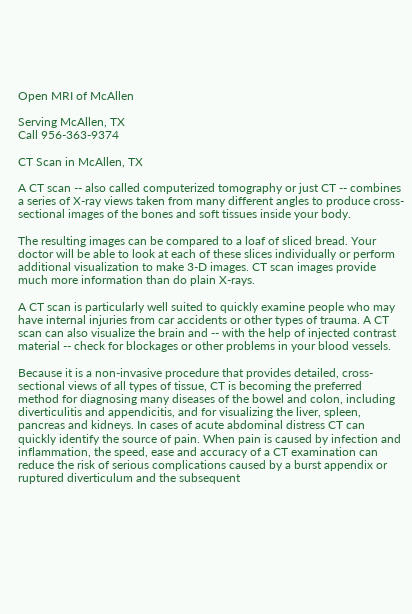Open MRI of McAllen

Serving McAllen, TX
Call 956-363-9374

CT Scan in McAllen, TX

A CT scan -- also called computerized tomography or just CT -- combines a series of X-ray views taken from many different angles to produce cross-sectional images of the bones and soft tissues inside your body.

The resulting images can be compared to a loaf of sliced bread. Your doctor will be able to look at each of these slices individually or perform additional visualization to make 3-D images. CT scan images provide much more information than do plain X-rays.

A CT scan is particularly well suited to quickly examine people who may have internal injuries from car accidents or other types of trauma. A CT scan can also visualize the brain and -- with the help of injected contrast material -- check for blockages or other problems in your blood vessels.

Because it is a non-invasive procedure that provides detailed, cross-sectional views of all types of tissue, CT is becoming the preferred method for diagnosing many diseases of the bowel and colon, including diverticulitis and appendicitis, and for visualizing the liver, spleen, pancreas and kidneys. In cases of acute abdominal distress CT can quickly identify the source of pain. When pain is caused by infection and inflammation, the speed, ease and accuracy of a CT examination can reduce the risk of serious complications caused by a burst appendix or ruptured diverticulum and the subsequent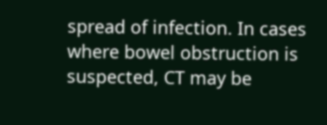spread of infection. In cases where bowel obstruction is suspected, CT may be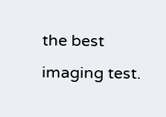the best imaging test.